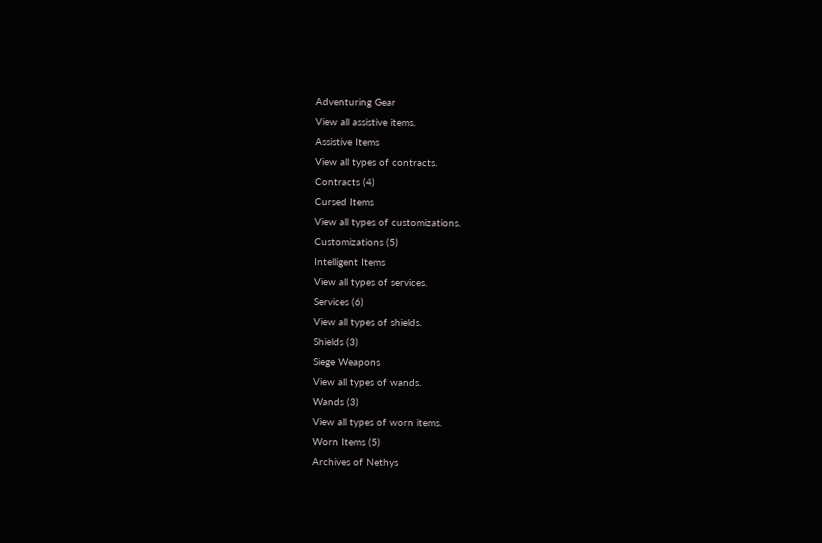Adventuring Gear
View all assistive items.
Assistive Items
View all types of contracts.
Contracts (4)
Cursed Items
View all types of customizations.
Customizations (5)
Intelligent Items
View all types of services.
Services (6)
View all types of shields.
Shields (3)
Siege Weapons
View all types of wands.
Wands (3)
View all types of worn items.
Worn Items (5)
Archives of Nethys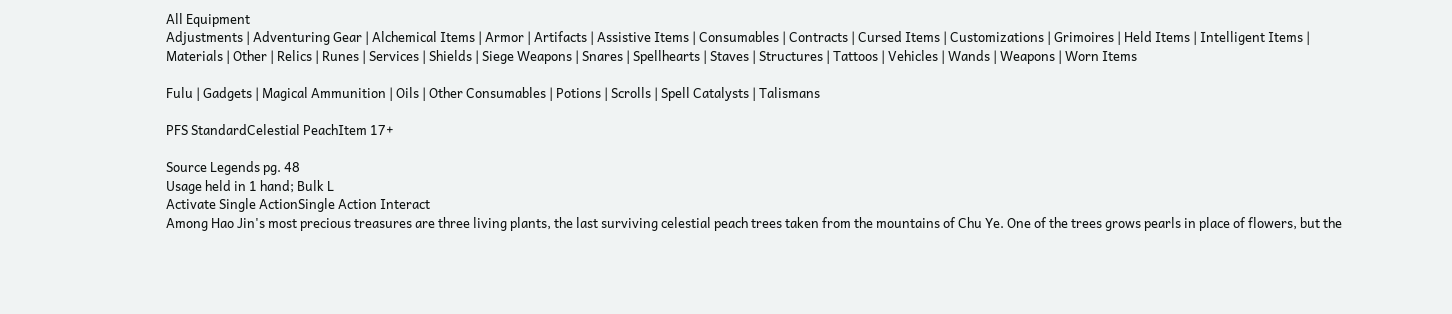All Equipment
Adjustments | Adventuring Gear | Alchemical Items | Armor | Artifacts | Assistive Items | Consumables | Contracts | Cursed Items | Customizations | Grimoires | Held Items | Intelligent Items | Materials | Other | Relics | Runes | Services | Shields | Siege Weapons | Snares | Spellhearts | Staves | Structures | Tattoos | Vehicles | Wands | Weapons | Worn Items

Fulu | Gadgets | Magical Ammunition | Oils | Other Consumables | Potions | Scrolls | Spell Catalysts | Talismans

PFS StandardCelestial PeachItem 17+

Source Legends pg. 48
Usage held in 1 hand; Bulk L
Activate Single ActionSingle Action Interact
Among Hao Jin's most precious treasures are three living plants, the last surviving celestial peach trees taken from the mountains of Chu Ye. One of the trees grows pearls in place of flowers, but the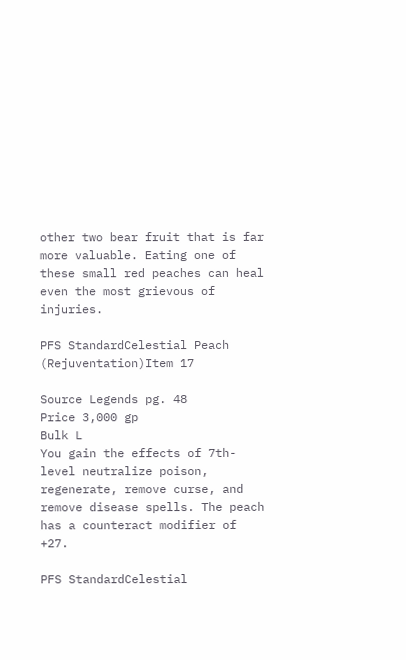other two bear fruit that is far more valuable. Eating one of these small red peaches can heal even the most grievous of injuries.

PFS StandardCelestial Peach (Rejuventation)Item 17

Source Legends pg. 48
Price 3,000 gp
Bulk L
You gain the effects of 7th-level neutralize poison, regenerate, remove curse, and remove disease spells. The peach has a counteract modifier of +27.

PFS StandardCelestial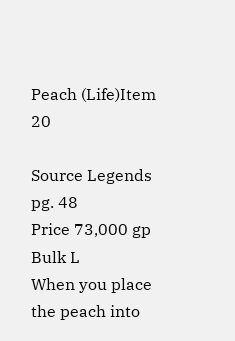Peach (Life)Item 20

Source Legends pg. 48
Price 73,000 gp
Bulk L
When you place the peach into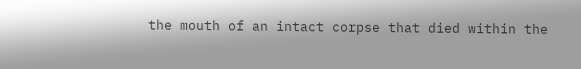the mouth of an intact corpse that died within the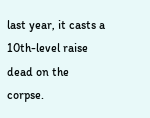last year, it casts a 10th-level raise dead on the corpse.